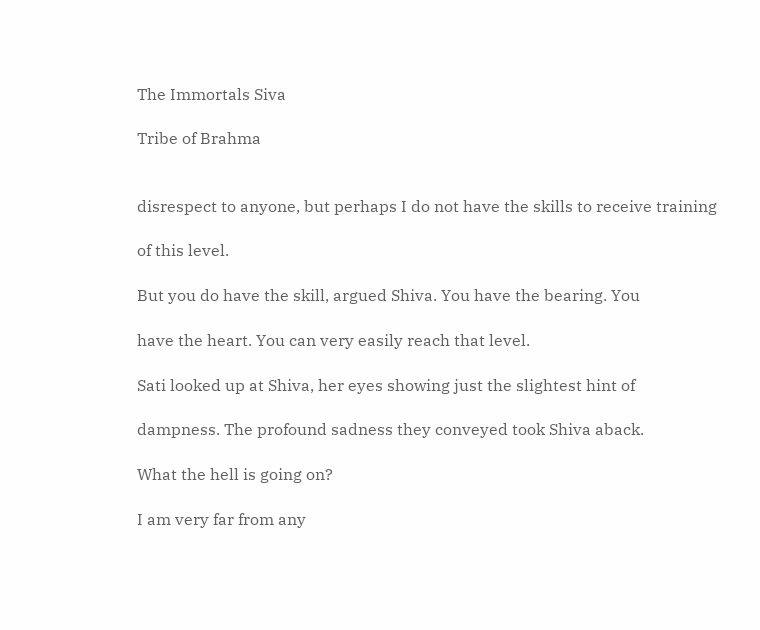The Immortals Siva

Tribe of Brahma


disrespect to anyone, but perhaps I do not have the skills to receive training

of this level.

But you do have the skill, argued Shiva. You have the bearing. You

have the heart. You can very easily reach that level.

Sati looked up at Shiva, her eyes showing just the slightest hint of

dampness. The profound sadness they conveyed took Shiva aback.

What the hell is going on?

I am very far from any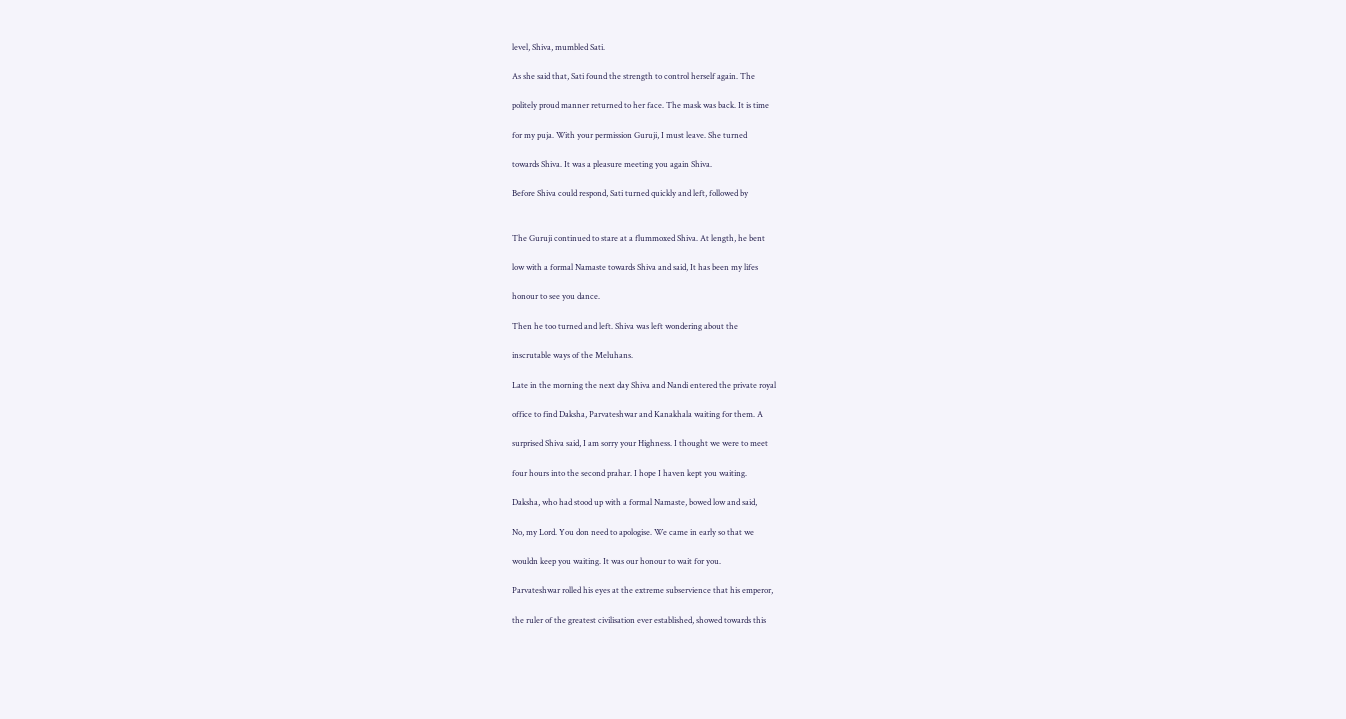level, Shiva, mumbled Sati.

As she said that, Sati found the strength to control herself again. The

politely proud manner returned to her face. The mask was back. It is time

for my puja. With your permission Guruji, I must leave. She turned

towards Shiva. It was a pleasure meeting you again Shiva.

Before Shiva could respond, Sati turned quickly and left, followed by


The Guruji continued to stare at a flummoxed Shiva. At length, he bent

low with a formal Namaste towards Shiva and said, It has been my lifes

honour to see you dance.

Then he too turned and left. Shiva was left wondering about the

inscrutable ways of the Meluhans.

Late in the morning the next day Shiva and Nandi entered the private royal

office to find Daksha, Parvateshwar and Kanakhala waiting for them. A

surprised Shiva said, I am sorry your Highness. I thought we were to meet

four hours into the second prahar. I hope I haven kept you waiting.

Daksha, who had stood up with a formal Namaste, bowed low and said,

No, my Lord. You don need to apologise. We came in early so that we

wouldn keep you waiting. It was our honour to wait for you.

Parvateshwar rolled his eyes at the extreme subservience that his emperor,

the ruler of the greatest civilisation ever established, showed towards this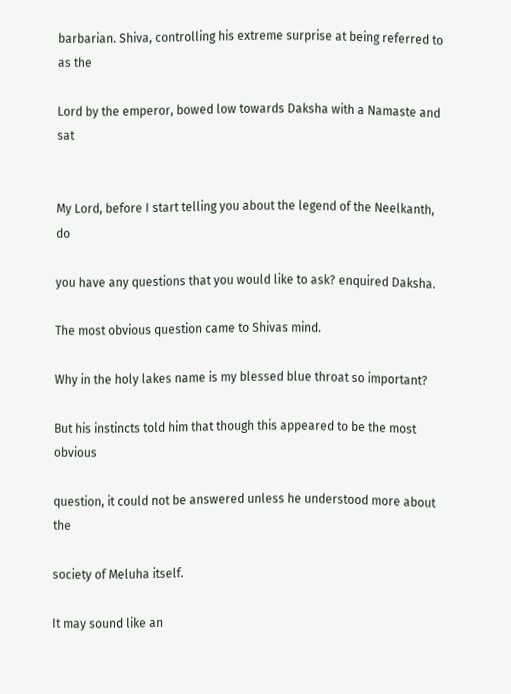barbarian. Shiva, controlling his extreme surprise at being referred to as the

Lord by the emperor, bowed low towards Daksha with a Namaste and sat


My Lord, before I start telling you about the legend of the Neelkanth, do

you have any questions that you would like to ask? enquired Daksha.

The most obvious question came to Shivas mind.

Why in the holy lakes name is my blessed blue throat so important?

But his instincts told him that though this appeared to be the most obvious

question, it could not be answered unless he understood more about the

society of Meluha itself.

It may sound like an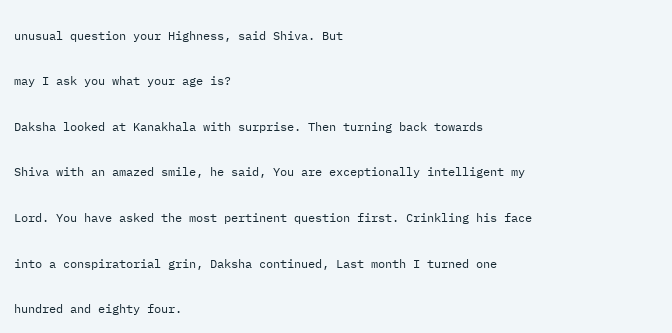unusual question your Highness, said Shiva. But

may I ask you what your age is?

Daksha looked at Kanakhala with surprise. Then turning back towards

Shiva with an amazed smile, he said, You are exceptionally intelligent my

Lord. You have asked the most pertinent question first. Crinkling his face

into a conspiratorial grin, Daksha continued, Last month I turned one

hundred and eighty four.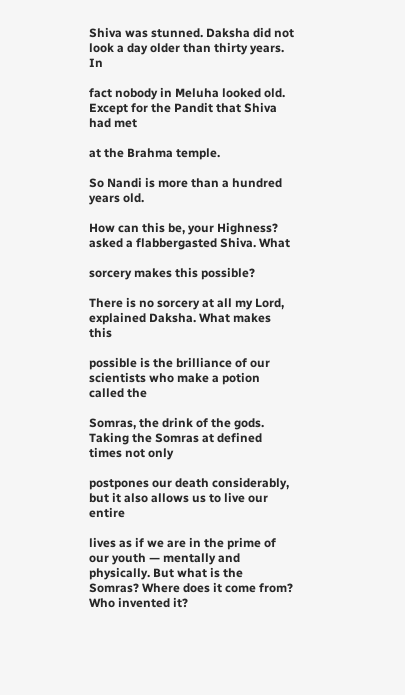Shiva was stunned. Daksha did not look a day older than thirty years. In

fact nobody in Meluha looked old. Except for the Pandit that Shiva had met

at the Brahma temple.

So Nandi is more than a hundred years old.

How can this be, your Highness? asked a flabbergasted Shiva. What

sorcery makes this possible?

There is no sorcery at all my Lord, explained Daksha. What makes this

possible is the brilliance of our scientists who make a potion called the

Somras, the drink of the gods. Taking the Somras at defined times not only

postpones our death considerably, but it also allows us to live our entire

lives as if we are in the prime of our youth — mentally and physically. But what is the Somras? Where does it come from? Who invented it?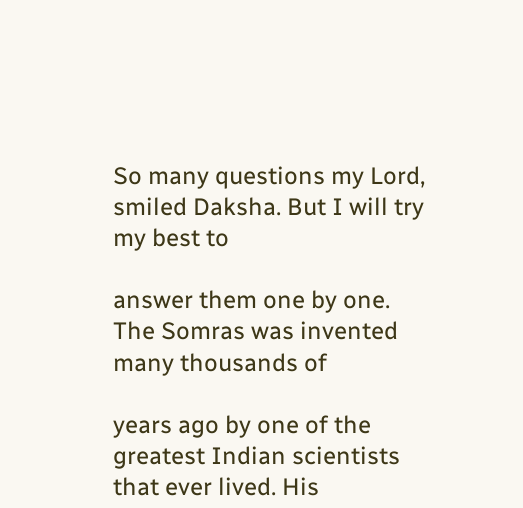So many questions my Lord, smiled Daksha. But I will try my best to

answer them one by one. The Somras was invented many thousands of

years ago by one of the greatest Indian scientists that ever lived. His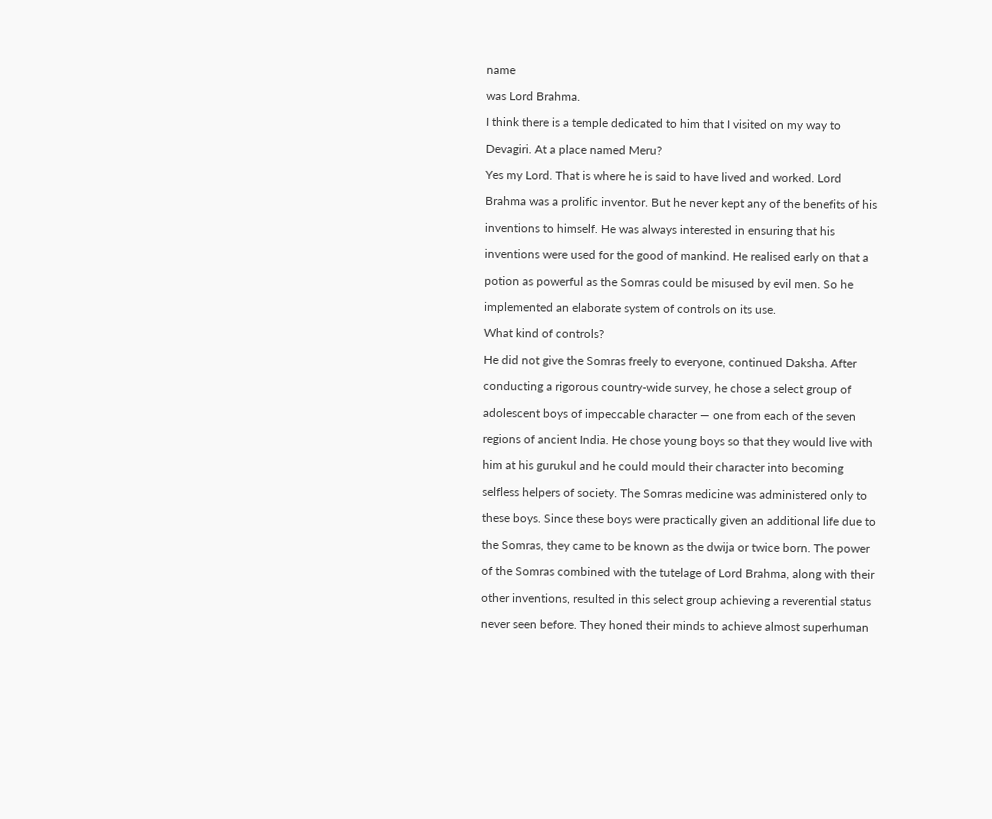name

was Lord Brahma.

I think there is a temple dedicated to him that I visited on my way to

Devagiri. At a place named Meru?

Yes my Lord. That is where he is said to have lived and worked. Lord

Brahma was a prolific inventor. But he never kept any of the benefits of his

inventions to himself. He was always interested in ensuring that his

inventions were used for the good of mankind. He realised early on that a

potion as powerful as the Somras could be misused by evil men. So he

implemented an elaborate system of controls on its use.

What kind of controls?

He did not give the Somras freely to everyone, continued Daksha. After

conducting a rigorous country-wide survey, he chose a select group of

adolescent boys of impeccable character — one from each of the seven

regions of ancient India. He chose young boys so that they would live with

him at his gurukul and he could mould their character into becoming

selfless helpers of society. The Somras medicine was administered only to

these boys. Since these boys were practically given an additional life due to

the Somras, they came to be known as the dwija or twice born. The power

of the Somras combined with the tutelage of Lord Brahma, along with their

other inventions, resulted in this select group achieving a reverential status

never seen before. They honed their minds to achieve almost superhuman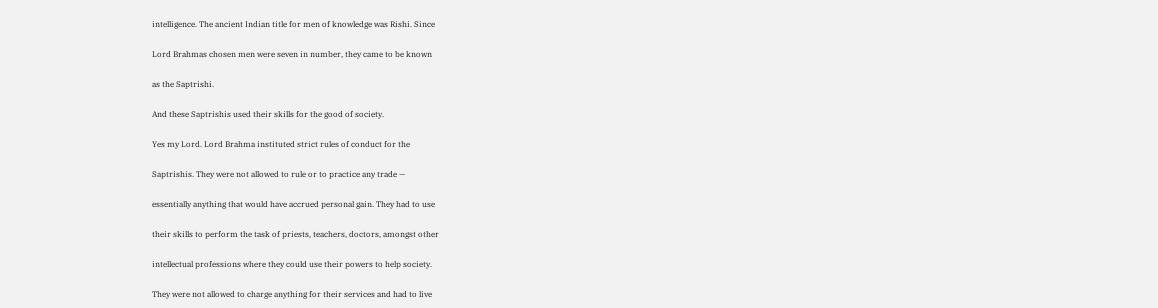intelligence. The ancient Indian title for men of knowledge was Rishi. Since

Lord Brahmas chosen men were seven in number, they came to be known

as the Saptrishi.

And these Saptrishis used their skills for the good of society.

Yes my Lord. Lord Brahma instituted strict rules of conduct for the

Saptrishis. They were not allowed to rule or to practice any trade —

essentially anything that would have accrued personal gain. They had to use

their skills to perform the task of priests, teachers, doctors, amongst other

intellectual professions where they could use their powers to help society.

They were not allowed to charge anything for their services and had to live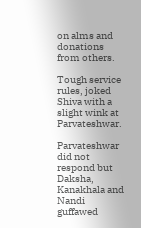on alms and donations from others.

Tough service rules, joked Shiva with a slight wink at Parvateshwar.

Parvateshwar did not respond but Daksha, Kanakhala and Nandi guffawed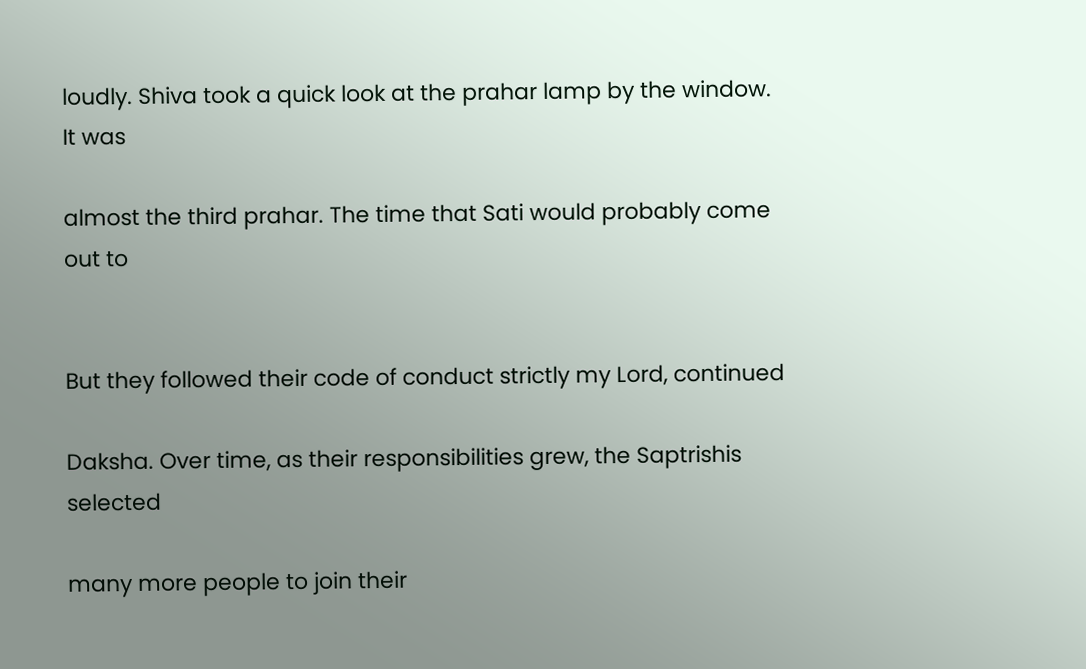loudly. Shiva took a quick look at the prahar lamp by the window. It was

almost the third prahar. The time that Sati would probably come out to


But they followed their code of conduct strictly my Lord, continued

Daksha. Over time, as their responsibilities grew, the Saptrishis selected

many more people to join their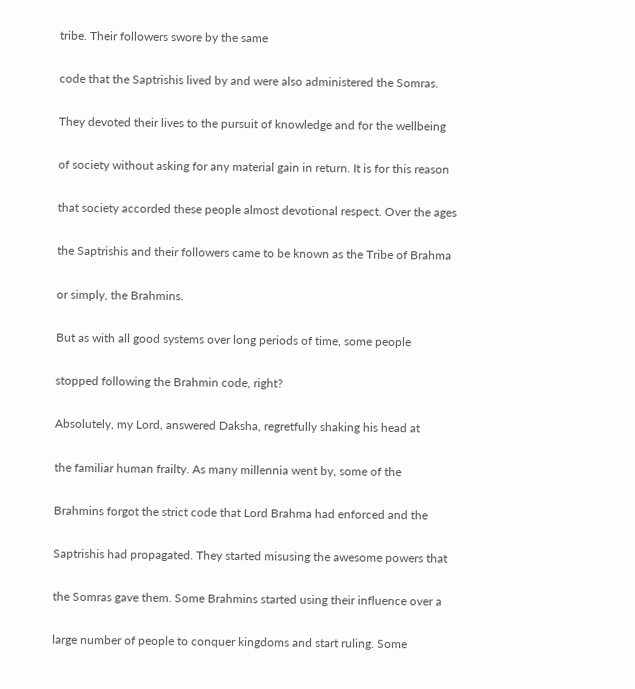tribe. Their followers swore by the same

code that the Saptrishis lived by and were also administered the Somras.

They devoted their lives to the pursuit of knowledge and for the wellbeing

of society without asking for any material gain in return. It is for this reason

that society accorded these people almost devotional respect. Over the ages

the Saptrishis and their followers came to be known as the Tribe of Brahma

or simply, the Brahmins.

But as with all good systems over long periods of time, some people

stopped following the Brahmin code, right?

Absolutely, my Lord, answered Daksha, regretfully shaking his head at

the familiar human frailty. As many millennia went by, some of the

Brahmins forgot the strict code that Lord Brahma had enforced and the

Saptrishis had propagated. They started misusing the awesome powers that

the Somras gave them. Some Brahmins started using their influence over a

large number of people to conquer kingdoms and start ruling. Some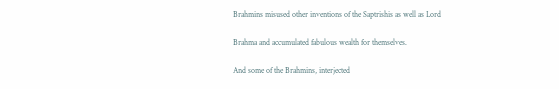Brahmins misused other inventions of the Saptrishis as well as Lord

Brahma and accumulated fabulous wealth for themselves.

And some of the Brahmins, interjected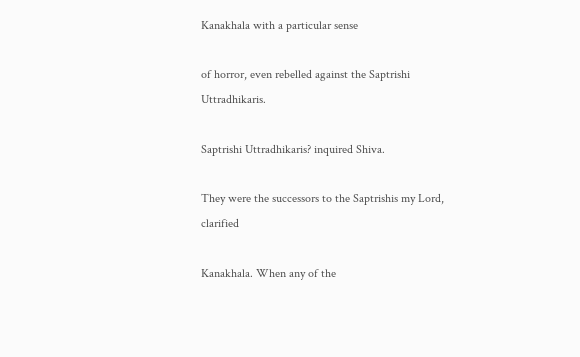Kanakhala with a particular sense

of horror, even rebelled against the Saptrishi Uttradhikaris.

Saptrishi Uttradhikaris? inquired Shiva.

They were the successors to the Saptrishis my Lord, clarified

Kanakhala. When any of the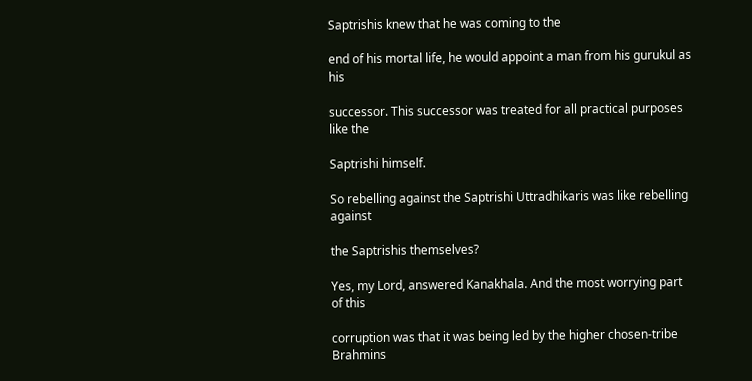Saptrishis knew that he was coming to the

end of his mortal life, he would appoint a man from his gurukul as his

successor. This successor was treated for all practical purposes like the

Saptrishi himself.

So rebelling against the Saptrishi Uttradhikaris was like rebelling against

the Saptrishis themselves?

Yes, my Lord, answered Kanakhala. And the most worrying part of this

corruption was that it was being led by the higher chosen-tribe Brahmins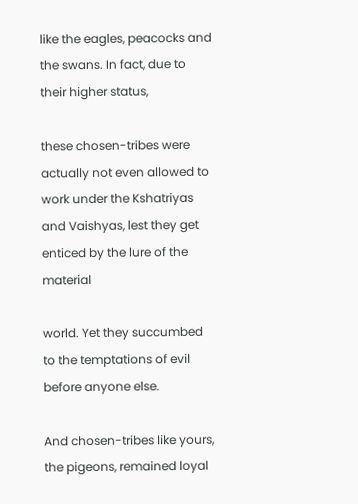like the eagles, peacocks and the swans. In fact, due to their higher status,

these chosen-tribes were actually not even allowed to work under the Kshatriyas and Vaishyas, lest they get enticed by the lure of the material

world. Yet they succumbed to the temptations of evil before anyone else.

And chosen-tribes like yours, the pigeons, remained loyal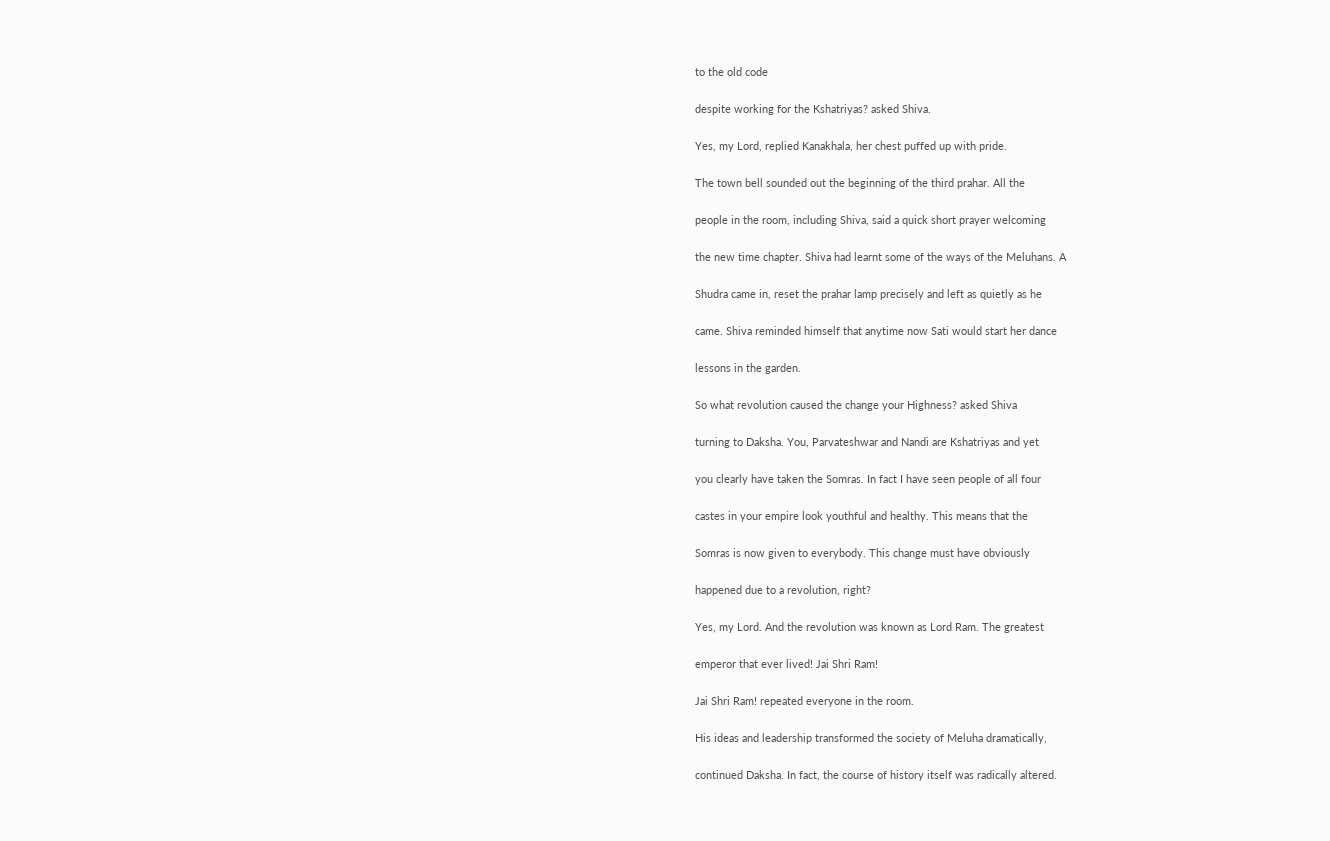to the old code

despite working for the Kshatriyas? asked Shiva.

Yes, my Lord, replied Kanakhala, her chest puffed up with pride.

The town bell sounded out the beginning of the third prahar. All the

people in the room, including Shiva, said a quick short prayer welcoming

the new time chapter. Shiva had learnt some of the ways of the Meluhans. A

Shudra came in, reset the prahar lamp precisely and left as quietly as he

came. Shiva reminded himself that anytime now Sati would start her dance

lessons in the garden.

So what revolution caused the change your Highness? asked Shiva

turning to Daksha. You, Parvateshwar and Nandi are Kshatriyas and yet

you clearly have taken the Somras. In fact I have seen people of all four

castes in your empire look youthful and healthy. This means that the

Somras is now given to everybody. This change must have obviously

happened due to a revolution, right?

Yes, my Lord. And the revolution was known as Lord Ram. The greatest

emperor that ever lived! Jai Shri Ram!

Jai Shri Ram! repeated everyone in the room.

His ideas and leadership transformed the society of Meluha dramatically,

continued Daksha. In fact, the course of history itself was radically altered.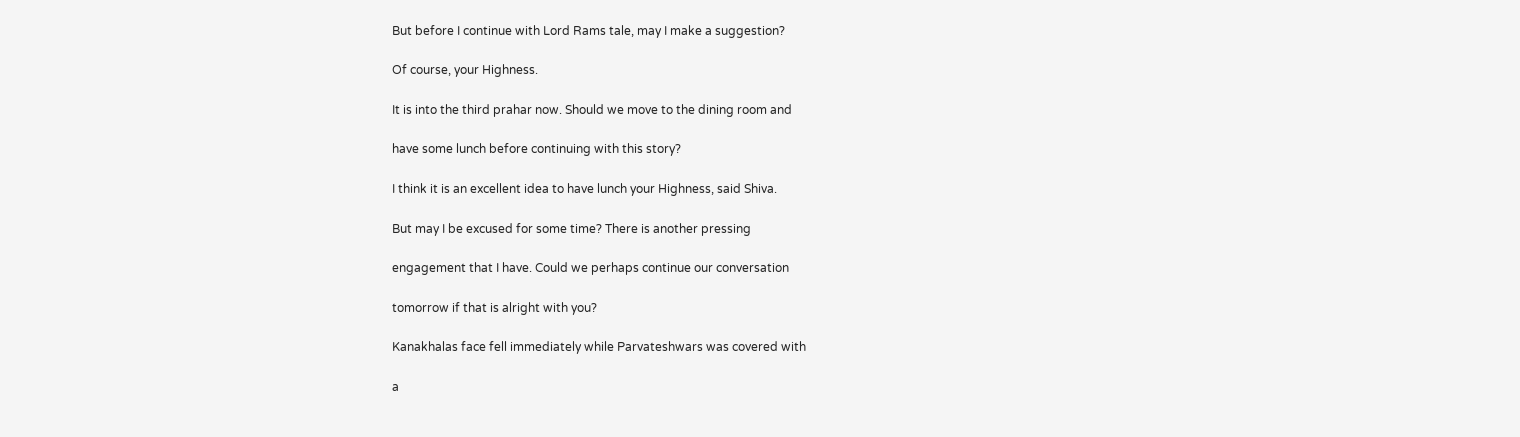But before I continue with Lord Rams tale, may I make a suggestion?

Of course, your Highness.

It is into the third prahar now. Should we move to the dining room and

have some lunch before continuing with this story?

I think it is an excellent idea to have lunch your Highness, said Shiva.

But may I be excused for some time? There is another pressing

engagement that I have. Could we perhaps continue our conversation

tomorrow if that is alright with you?

Kanakhalas face fell immediately while Parvateshwars was covered with

a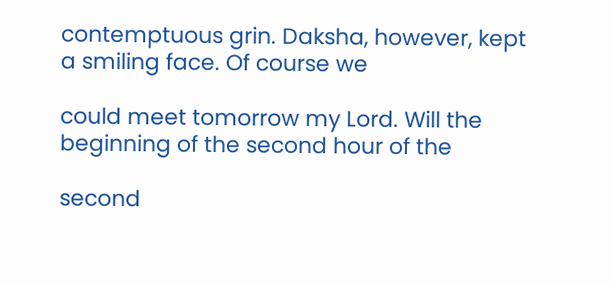contemptuous grin. Daksha, however, kept a smiling face. Of course we

could meet tomorrow my Lord. Will the beginning of the second hour of the

second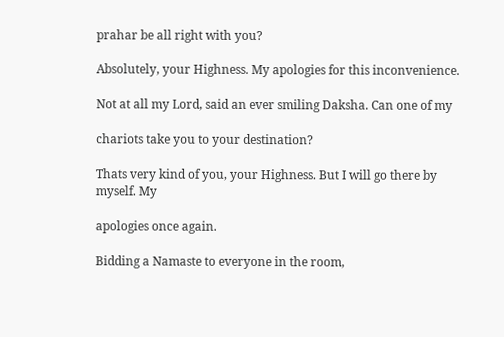prahar be all right with you?

Absolutely, your Highness. My apologies for this inconvenience.

Not at all my Lord, said an ever smiling Daksha. Can one of my

chariots take you to your destination?

Thats very kind of you, your Highness. But I will go there by myself. My

apologies once again.

Bidding a Namaste to everyone in the room,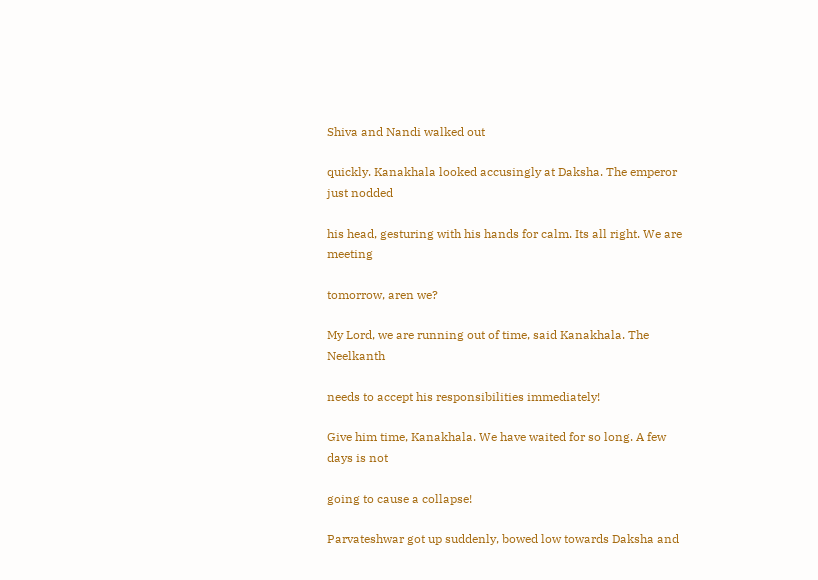Shiva and Nandi walked out

quickly. Kanakhala looked accusingly at Daksha. The emperor just nodded

his head, gesturing with his hands for calm. Its all right. We are meeting

tomorrow, aren we?

My Lord, we are running out of time, said Kanakhala. The Neelkanth

needs to accept his responsibilities immediately!

Give him time, Kanakhala. We have waited for so long. A few days is not

going to cause a collapse!

Parvateshwar got up suddenly, bowed low towards Daksha and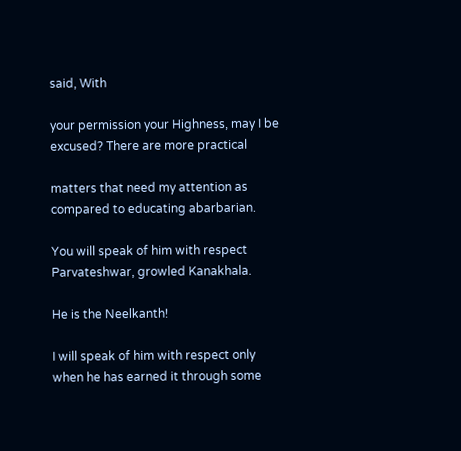said, With

your permission your Highness, may I be excused? There are more practical

matters that need my attention as compared to educating abarbarian.

You will speak of him with respect Parvateshwar, growled Kanakhala.

He is the Neelkanth!

I will speak of him with respect only when he has earned it through some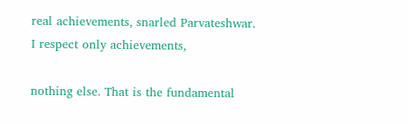real achievements, snarled Parvateshwar. I respect only achievements,

nothing else. That is the fundamental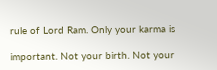rule of Lord Ram. Only your karma is

important. Not your birth. Not your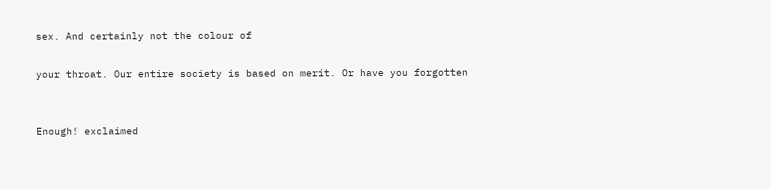sex. And certainly not the colour of

your throat. Our entire society is based on merit. Or have you forgotten


Enough! exclaimed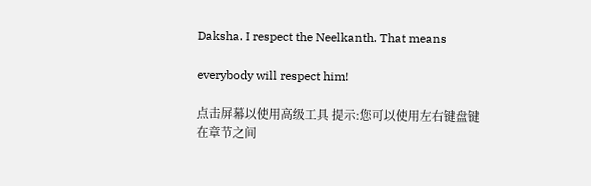Daksha. I respect the Neelkanth. That means

everybody will respect him!

点击屏幕以使用高级工具 提示:您可以使用左右键盘键在章节之间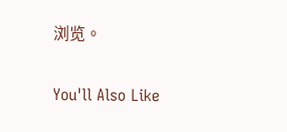浏览。

You'll Also Like